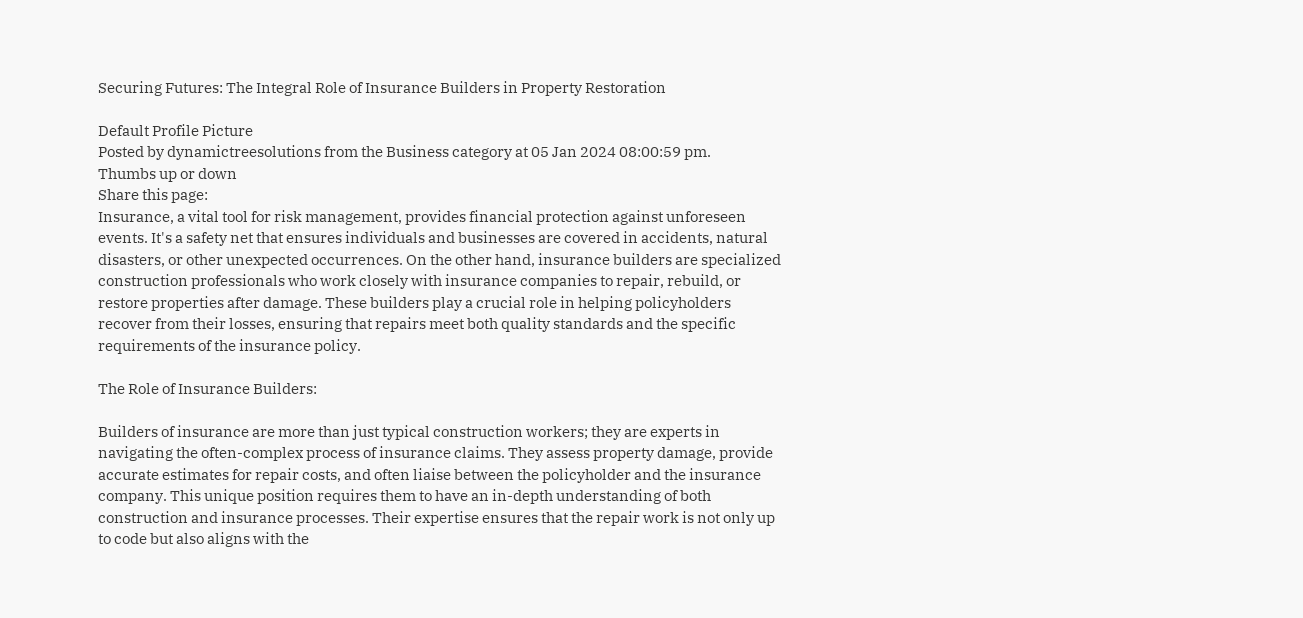Securing Futures: The Integral Role of Insurance Builders in Property Restoration

Default Profile Picture
Posted by dynamictreesolutions from the Business category at 05 Jan 2024 08:00:59 pm.
Thumbs up or down
Share this page:
Insurance, a vital tool for risk management, provides financial protection against unforeseen events. It's a safety net that ensures individuals and businesses are covered in accidents, natural disasters, or other unexpected occurrences. On the other hand, insurance builders are specialized construction professionals who work closely with insurance companies to repair, rebuild, or restore properties after damage. These builders play a crucial role in helping policyholders recover from their losses, ensuring that repairs meet both quality standards and the specific requirements of the insurance policy.

The Role of Insurance Builders:

Builders of insurance are more than just typical construction workers; they are experts in navigating the often-complex process of insurance claims. They assess property damage, provide accurate estimates for repair costs, and often liaise between the policyholder and the insurance company. This unique position requires them to have an in-depth understanding of both construction and insurance processes. Their expertise ensures that the repair work is not only up to code but also aligns with the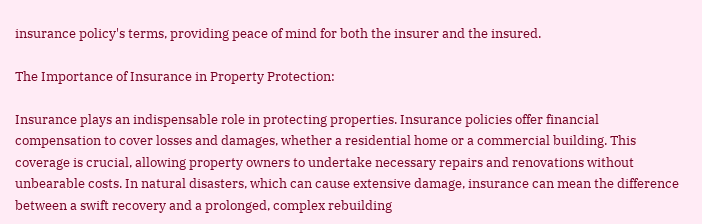insurance policy's terms, providing peace of mind for both the insurer and the insured.

The Importance of Insurance in Property Protection:

Insurance plays an indispensable role in protecting properties. Insurance policies offer financial compensation to cover losses and damages, whether a residential home or a commercial building. This coverage is crucial, allowing property owners to undertake necessary repairs and renovations without unbearable costs. In natural disasters, which can cause extensive damage, insurance can mean the difference between a swift recovery and a prolonged, complex rebuilding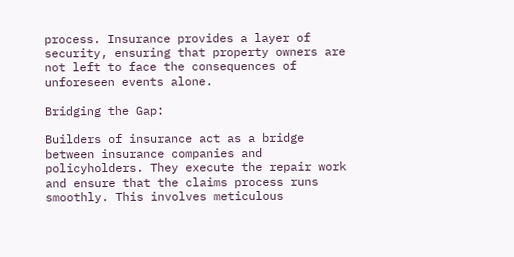process. Insurance provides a layer of security, ensuring that property owners are not left to face the consequences of unforeseen events alone.

Bridging the Gap:

Builders of insurance act as a bridge between insurance companies and policyholders. They execute the repair work and ensure that the claims process runs smoothly. This involves meticulous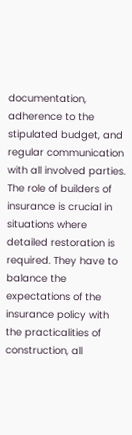documentation, adherence to the stipulated budget, and regular communication with all involved parties. The role of builders of insurance is crucial in situations where detailed restoration is required. They have to balance the expectations of the insurance policy with the practicalities of construction, all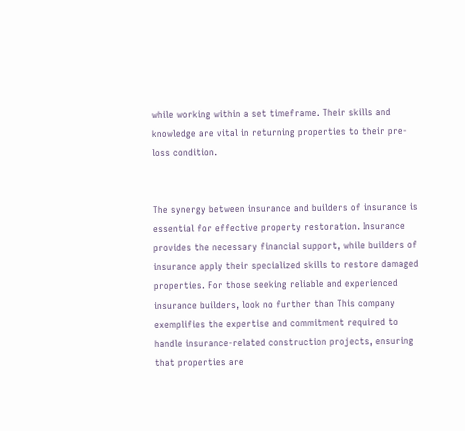while working within a set timeframe. Their skills and knowledge are vital in returning properties to their pre-loss condition.


The synergy between insurance and builders of insurance is essential for effective property restoration. Insurance provides the necessary financial support, while builders of insurance apply their specialized skills to restore damaged properties. For those seeking reliable and experienced insurance builders, look no further than This company exemplifies the expertise and commitment required to handle insurance-related construction projects, ensuring that properties are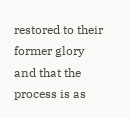restored to their former glory and that the process is as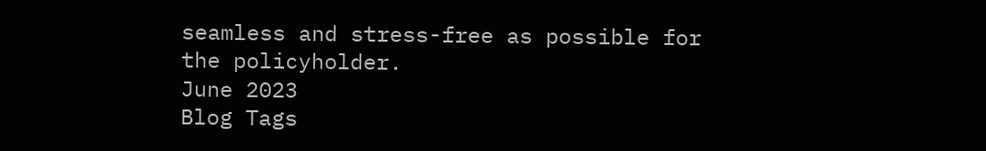seamless and stress-free as possible for the policyholder.
June 2023
Blog Tags